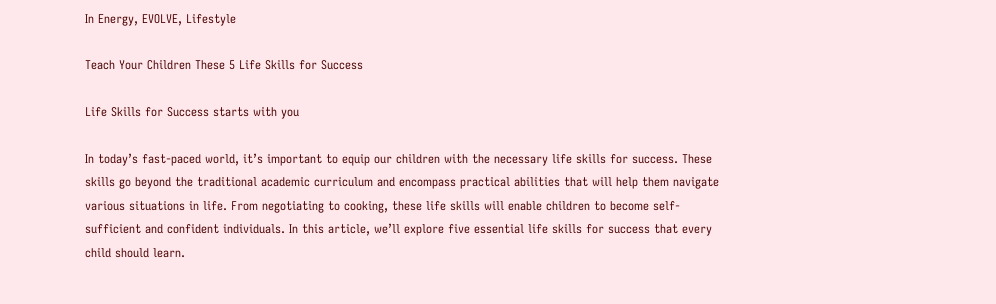In Energy, EVOLVE, Lifestyle

Teach Your Children These 5 Life Skills for Success

Life Skills for Success starts with you

In today’s fast-paced world, it’s important to equip our children with the necessary life skills for success. These skills go beyond the traditional academic curriculum and encompass practical abilities that will help them navigate various situations in life. From negotiating to cooking, these life skills will enable children to become self-sufficient and confident individuals. In this article, we’ll explore five essential life skills for success that every child should learn.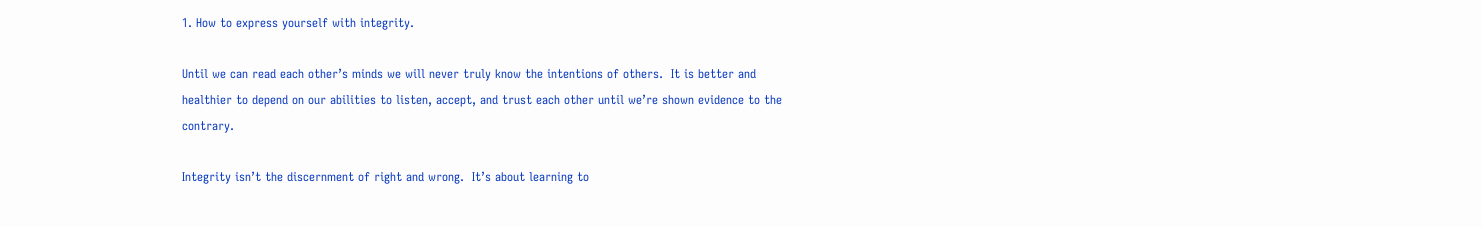1. How to express yourself with integrity.

Until we can read each other’s minds we will never truly know the intentions of others.  It is better and healthier to depend on our abilities to listen, accept, and trust each other until we’re shown evidence to the contrary.

Integrity isn’t the discernment of right and wrong.  It’s about learning to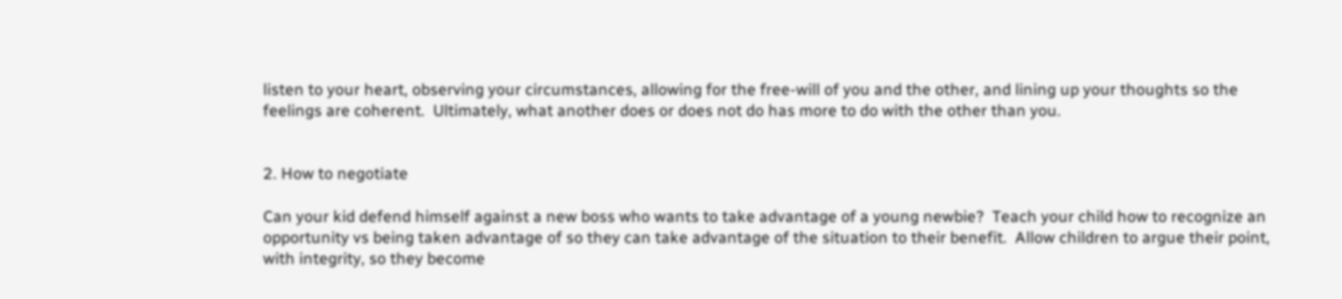listen to your heart, observing your circumstances, allowing for the free-will of you and the other, and lining up your thoughts so the feelings are coherent.  Ultimately, what another does or does not do has more to do with the other than you.


2. How to negotiate

Can your kid defend himself against a new boss who wants to take advantage of a young newbie?  Teach your child how to recognize an opportunity vs being taken advantage of so they can take advantage of the situation to their benefit.  Allow children to argue their point, with integrity, so they become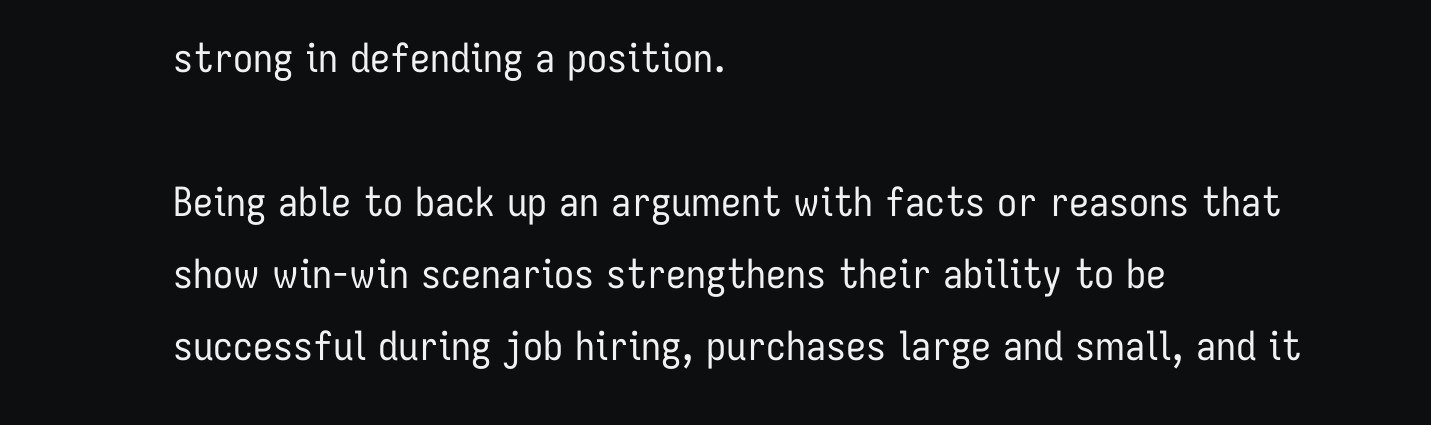strong in defending a position.

Being able to back up an argument with facts or reasons that show win-win scenarios strengthens their ability to be successful during job hiring, purchases large and small, and it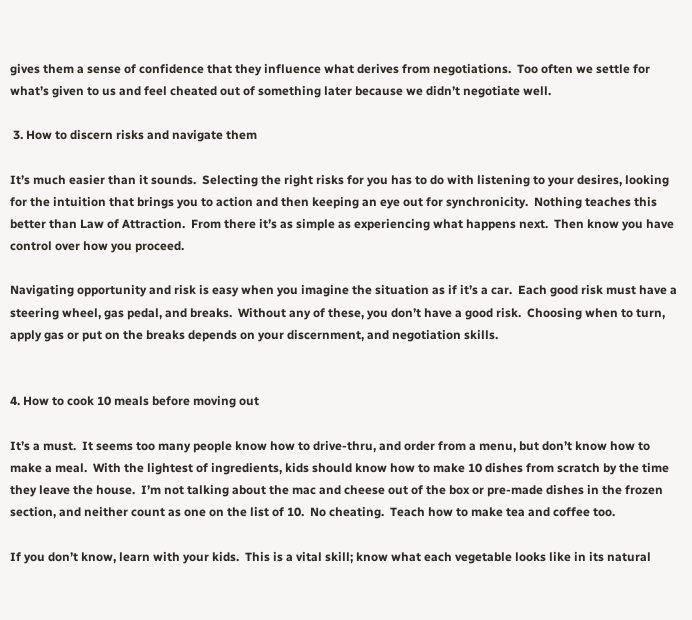gives them a sense of confidence that they influence what derives from negotiations.  Too often we settle for what’s given to us and feel cheated out of something later because we didn’t negotiate well.

 3. How to discern risks and navigate them

It’s much easier than it sounds.  Selecting the right risks for you has to do with listening to your desires, looking for the intuition that brings you to action and then keeping an eye out for synchronicity.  Nothing teaches this better than Law of Attraction.  From there it’s as simple as experiencing what happens next.  Then know you have control over how you proceed.

Navigating opportunity and risk is easy when you imagine the situation as if it’s a car.  Each good risk must have a steering wheel, gas pedal, and breaks.  Without any of these, you don’t have a good risk.  Choosing when to turn, apply gas or put on the breaks depends on your discernment, and negotiation skills.


4. How to cook 10 meals before moving out

It’s a must.  It seems too many people know how to drive-thru, and order from a menu, but don’t know how to make a meal.  With the lightest of ingredients, kids should know how to make 10 dishes from scratch by the time they leave the house.  I’m not talking about the mac and cheese out of the box or pre-made dishes in the frozen section, and neither count as one on the list of 10.  No cheating.  Teach how to make tea and coffee too.

If you don’t know, learn with your kids.  This is a vital skill; know what each vegetable looks like in its natural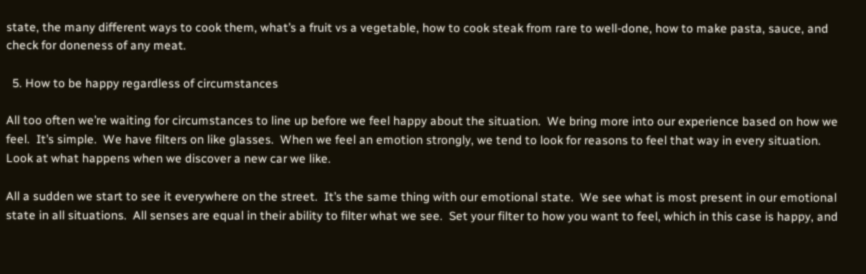state, the many different ways to cook them, what’s a fruit vs a vegetable, how to cook steak from rare to well-done, how to make pasta, sauce, and check for doneness of any meat.

  5. How to be happy regardless of circumstances

All too often we’re waiting for circumstances to line up before we feel happy about the situation.  We bring more into our experience based on how we feel.  It’s simple.  We have filters on like glasses.  When we feel an emotion strongly, we tend to look for reasons to feel that way in every situation.  Look at what happens when we discover a new car we like.

All a sudden we start to see it everywhere on the street.  It’s the same thing with our emotional state.  We see what is most present in our emotional state in all situations.  All senses are equal in their ability to filter what we see.  Set your filter to how you want to feel, which in this case is happy, and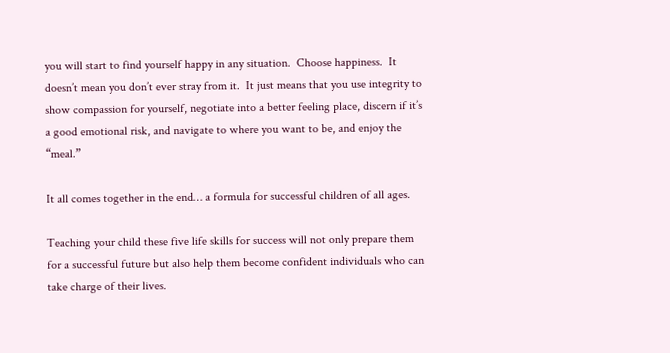you will start to find yourself happy in any situation.  Choose happiness.  It doesn’t mean you don’t ever stray from it.  It just means that you use integrity to show compassion for yourself, negotiate into a better feeling place, discern if it’s a good emotional risk, and navigate to where you want to be, and enjoy the “meal.”

It all comes together in the end… a formula for successful children of all ages.

Teaching your child these five life skills for success will not only prepare them for a successful future but also help them become confident individuals who can take charge of their lives.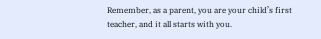Remember, as a parent, you are your child’s first teacher, and it all starts with you.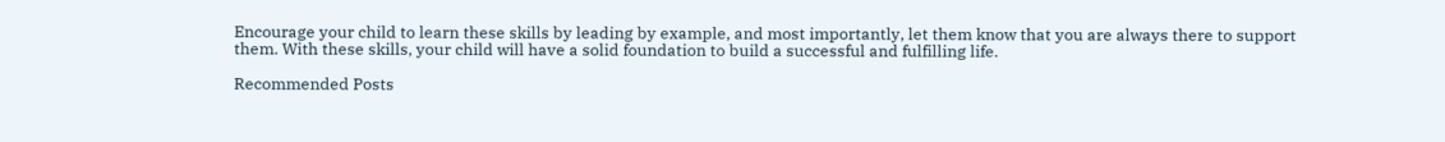Encourage your child to learn these skills by leading by example, and most importantly, let them know that you are always there to support them. With these skills, your child will have a solid foundation to build a successful and fulfilling life.

Recommended Posts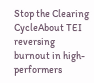Stop the Clearing CycleAbout TEI reversing burnout in high-performers